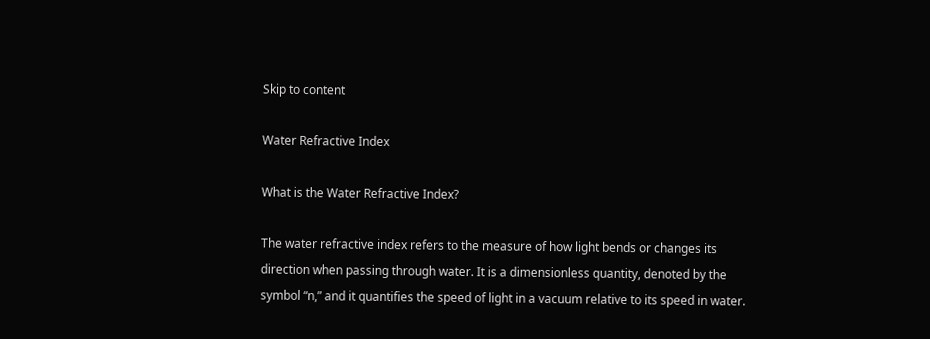Skip to content

Water Refractive Index

What is the Water Refractive Index?

The water refractive index refers to the measure of how light bends or changes its direction when passing through water. It is a dimensionless quantity, denoted by the symbol “n,” and it quantifies the speed of light in a vacuum relative to its speed in water.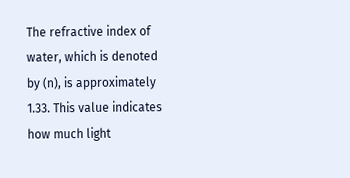The refractive index of water, which is denoted by (n), is approximately 1.33. This value indicates how much light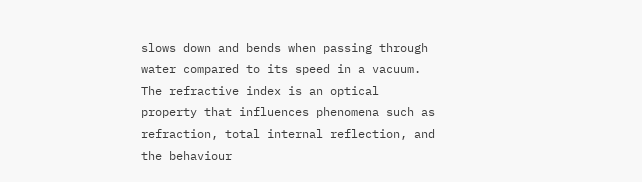slows down and bends when passing through water compared to its speed in a vacuum. The refractive index is an optical property that influences phenomena such as refraction, total internal reflection, and the behaviour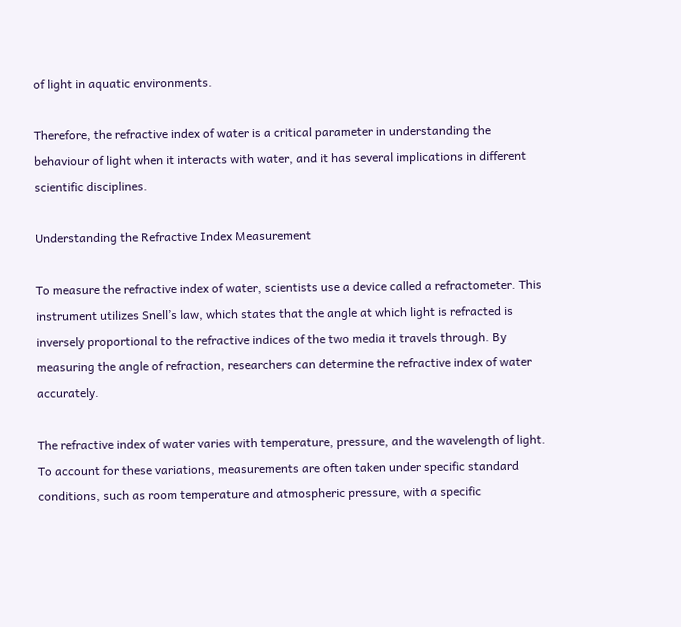of light in aquatic environments.

Therefore, the refractive index of water is a critical parameter in understanding the behaviour of light when it interacts with water, and it has several implications in different scientific disciplines.

Understanding the Refractive Index Measurement

To measure the refractive index of water, scientists use a device called a refractometer. This instrument utilizes Snell’s law, which states that the angle at which light is refracted is inversely proportional to the refractive indices of the two media it travels through. By measuring the angle of refraction, researchers can determine the refractive index of water accurately.

The refractive index of water varies with temperature, pressure, and the wavelength of light. To account for these variations, measurements are often taken under specific standard conditions, such as room temperature and atmospheric pressure, with a specific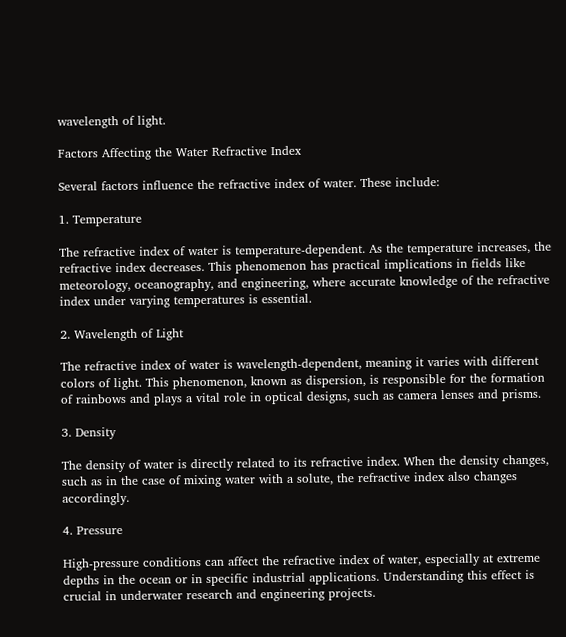wavelength of light.

Factors Affecting the Water Refractive Index

Several factors influence the refractive index of water. These include:

1. Temperature

The refractive index of water is temperature-dependent. As the temperature increases, the refractive index decreases. This phenomenon has practical implications in fields like meteorology, oceanography, and engineering, where accurate knowledge of the refractive index under varying temperatures is essential.

2. Wavelength of Light

The refractive index of water is wavelength-dependent, meaning it varies with different colors of light. This phenomenon, known as dispersion, is responsible for the formation of rainbows and plays a vital role in optical designs, such as camera lenses and prisms.

3. Density

The density of water is directly related to its refractive index. When the density changes, such as in the case of mixing water with a solute, the refractive index also changes accordingly.

4. Pressure

High-pressure conditions can affect the refractive index of water, especially at extreme depths in the ocean or in specific industrial applications. Understanding this effect is crucial in underwater research and engineering projects.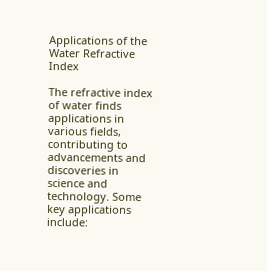Applications of the Water Refractive Index

The refractive index of water finds applications in various fields, contributing to advancements and discoveries in science and technology. Some key applications include: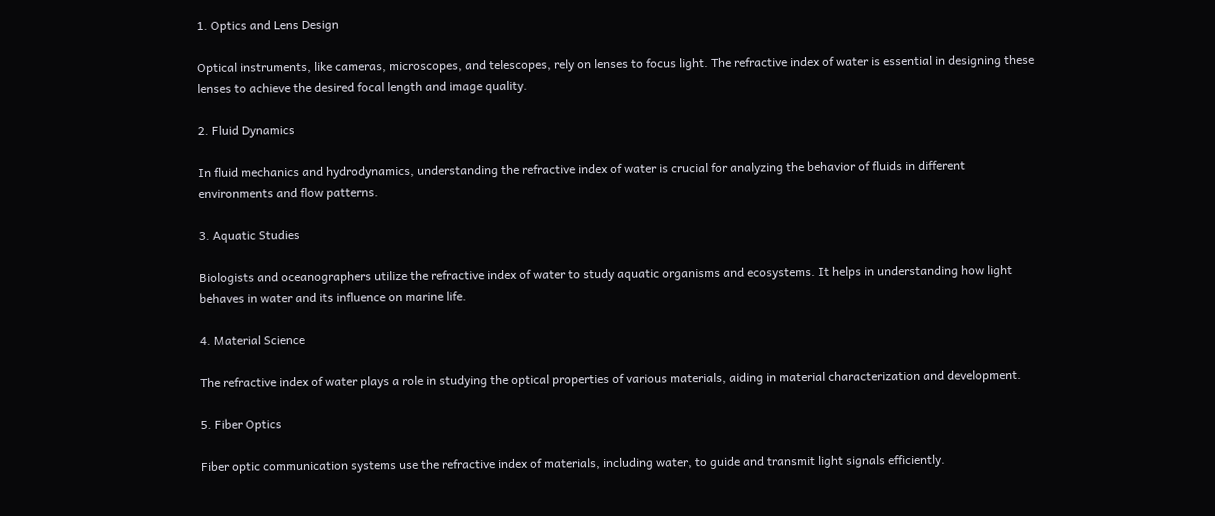1. Optics and Lens Design

Optical instruments, like cameras, microscopes, and telescopes, rely on lenses to focus light. The refractive index of water is essential in designing these lenses to achieve the desired focal length and image quality.

2. Fluid Dynamics

In fluid mechanics and hydrodynamics, understanding the refractive index of water is crucial for analyzing the behavior of fluids in different environments and flow patterns.

3. Aquatic Studies

Biologists and oceanographers utilize the refractive index of water to study aquatic organisms and ecosystems. It helps in understanding how light behaves in water and its influence on marine life.

4. Material Science

The refractive index of water plays a role in studying the optical properties of various materials, aiding in material characterization and development.

5. Fiber Optics

Fiber optic communication systems use the refractive index of materials, including water, to guide and transmit light signals efficiently.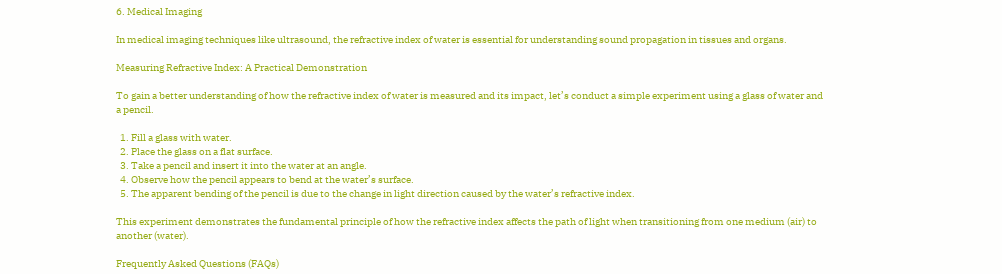6. Medical Imaging

In medical imaging techniques like ultrasound, the refractive index of water is essential for understanding sound propagation in tissues and organs.

Measuring Refractive Index: A Practical Demonstration

To gain a better understanding of how the refractive index of water is measured and its impact, let’s conduct a simple experiment using a glass of water and a pencil.

  1. Fill a glass with water.
  2. Place the glass on a flat surface.
  3. Take a pencil and insert it into the water at an angle.
  4. Observe how the pencil appears to bend at the water’s surface.
  5. The apparent bending of the pencil is due to the change in light direction caused by the water’s refractive index.

This experiment demonstrates the fundamental principle of how the refractive index affects the path of light when transitioning from one medium (air) to another (water).

Frequently Asked Questions (FAQs)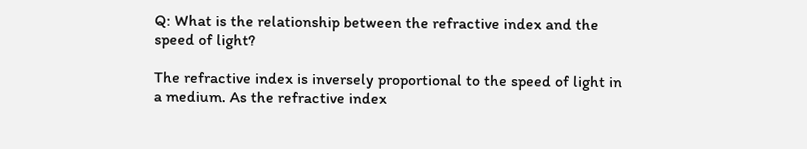Q: What is the relationship between the refractive index and the speed of light?

The refractive index is inversely proportional to the speed of light in a medium. As the refractive index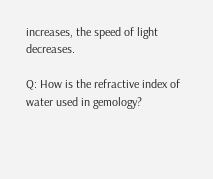increases, the speed of light decreases.

Q: How is the refractive index of water used in gemology?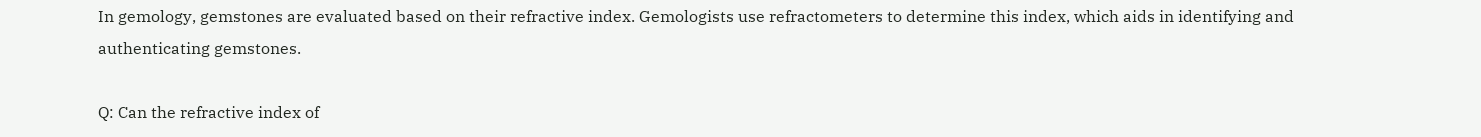In gemology, gemstones are evaluated based on their refractive index. Gemologists use refractometers to determine this index, which aids in identifying and authenticating gemstones.

Q: Can the refractive index of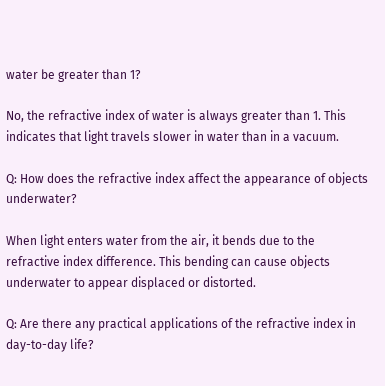water be greater than 1?

No, the refractive index of water is always greater than 1. This indicates that light travels slower in water than in a vacuum.

Q: How does the refractive index affect the appearance of objects underwater?

When light enters water from the air, it bends due to the refractive index difference. This bending can cause objects underwater to appear displaced or distorted.

Q: Are there any practical applications of the refractive index in day-to-day life?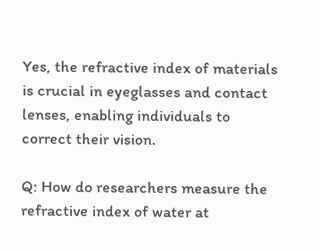Yes, the refractive index of materials is crucial in eyeglasses and contact lenses, enabling individuals to correct their vision.

Q: How do researchers measure the refractive index of water at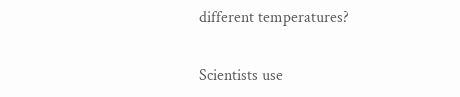different temperatures?

Scientists use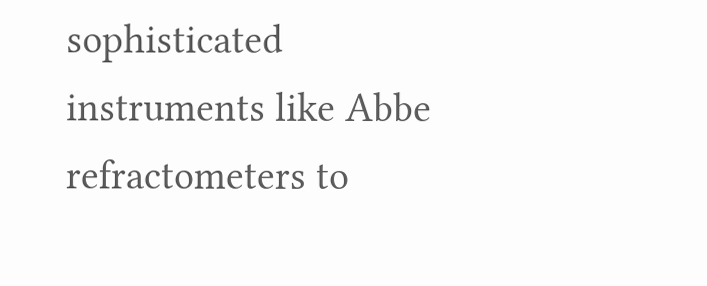sophisticated instruments like Abbe refractometers to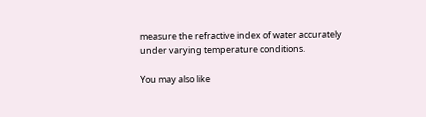measure the refractive index of water accurately under varying temperature conditions.

You may also like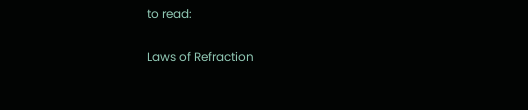to read:

Laws of Refraction